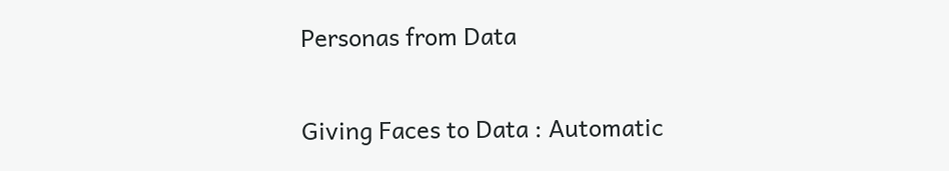Personas from Data

Giving Faces to Data : Automatic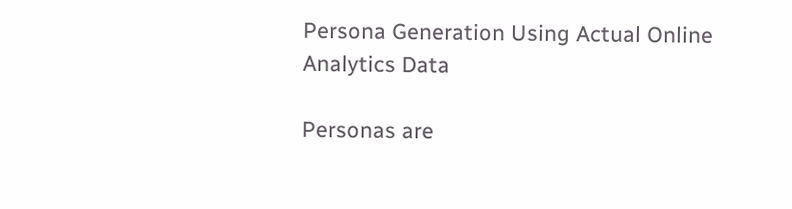Persona Generation Using Actual Online Analytics Data

Personas are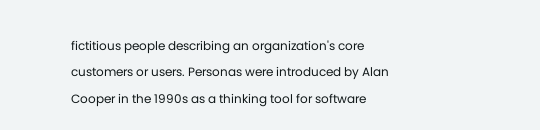fictitious people describing an organization's core customers or users. Personas were introduced by Alan Cooper in the 1990s as a thinking tool for software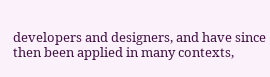developers and designers, and have since then been applied in many contexts,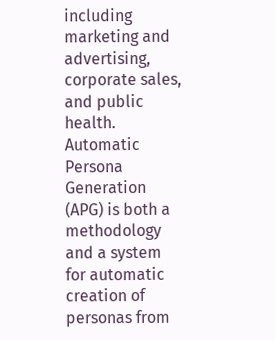including marketing and advertising, corporate sales, and public health.
Automatic Persona Generation (APG) is both a methodology and a system for automatic creation of personas from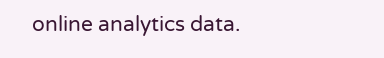online analytics data.